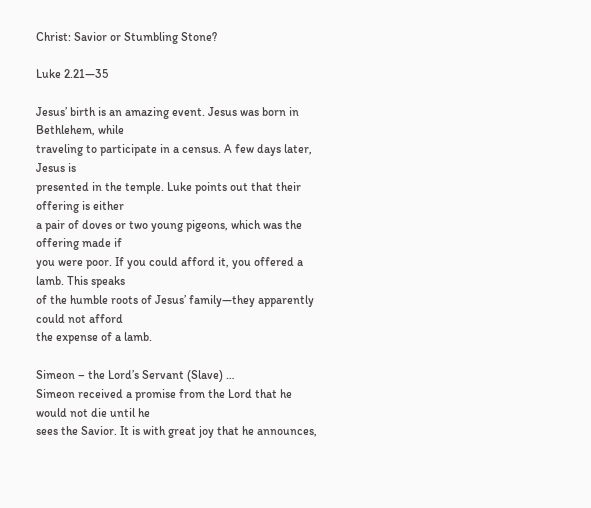Christ: Savior or Stumbling Stone?

Luke 2.21—35

Jesus’ birth is an amazing event. Jesus was born in Bethlehem, while
traveling to participate in a census. A few days later, Jesus is
presented in the temple. Luke points out that their offering is either
a pair of doves or two young pigeons, which was the offering made if
you were poor. If you could afford it, you offered a lamb. This speaks
of the humble roots of Jesus’ family—they apparently could not afford
the expense of a lamb.

Simeon – the Lord’s Servant (Slave) …
Simeon received a promise from the Lord that he would not die until he
sees the Savior. It is with great joy that he announces,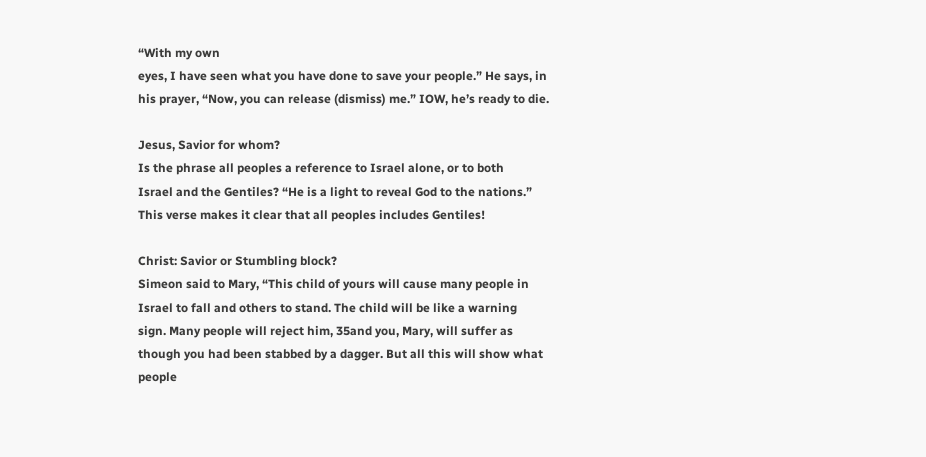“With my own
eyes, I have seen what you have done to save your people.” He says, in
his prayer, “Now, you can release (dismiss) me.” IOW, he’s ready to die.

Jesus, Savior for whom?
Is the phrase all peoples a reference to Israel alone, or to both
Israel and the Gentiles? “He is a light to reveal God to the nations.”
This verse makes it clear that all peoples includes Gentiles!

Christ: Savior or Stumbling block?
Simeon said to Mary, “This child of yours will cause many people in
Israel to fall and others to stand. The child will be like a warning
sign. Many people will reject him, 35and you, Mary, will suffer as
though you had been stabbed by a dagger. But all this will show what
people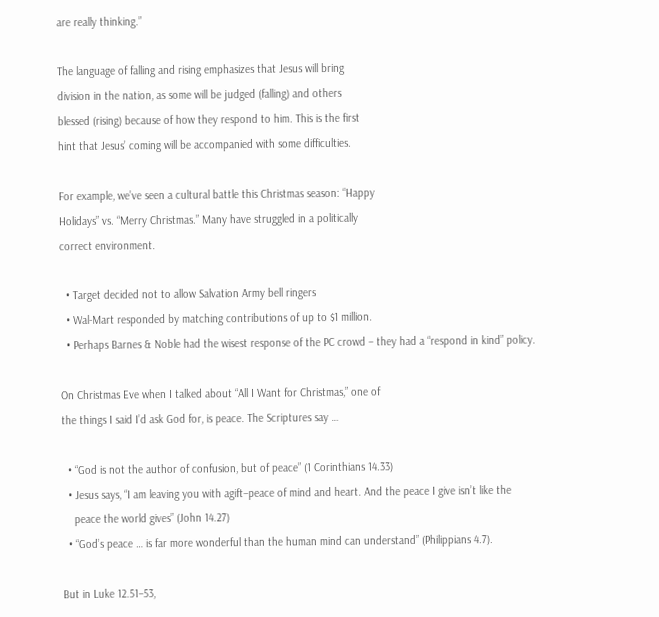are really thinking.”

The language of falling and rising emphasizes that Jesus will bring
division in the nation, as some will be judged (falling) and others
blessed (rising) because of how they respond to him. This is the first
hint that Jesus’ coming will be accompanied with some difficulties.

For example, we’ve seen a cultural battle this Christmas season: “Happy
Holidays” vs. “Merry Christmas.” Many have struggled in a politically
correct environment.

  • Target decided not to allow Salvation Army bell ringers
  • Wal-Mart responded by matching contributions of up to $1 million.
  • Perhaps Barnes & Noble had the wisest response of the PC crowd – they had a “respond in kind” policy.

On Christmas Eve when I talked about “All I Want for Christmas,” one of
the things I said I’d ask God for, is peace. The Scriptures say …

  • “God is not the author of confusion, but of peace” (1 Corinthians 14.33)
  • Jesus says, “I am leaving you with agift–peace of mind and heart. And the peace I give isn’t like the
    peace the world gives” (John 14.27)
  • “God’s peace … is far more wonderful than the human mind can understand” (Philippians 4.7).

But in Luke 12.51–53,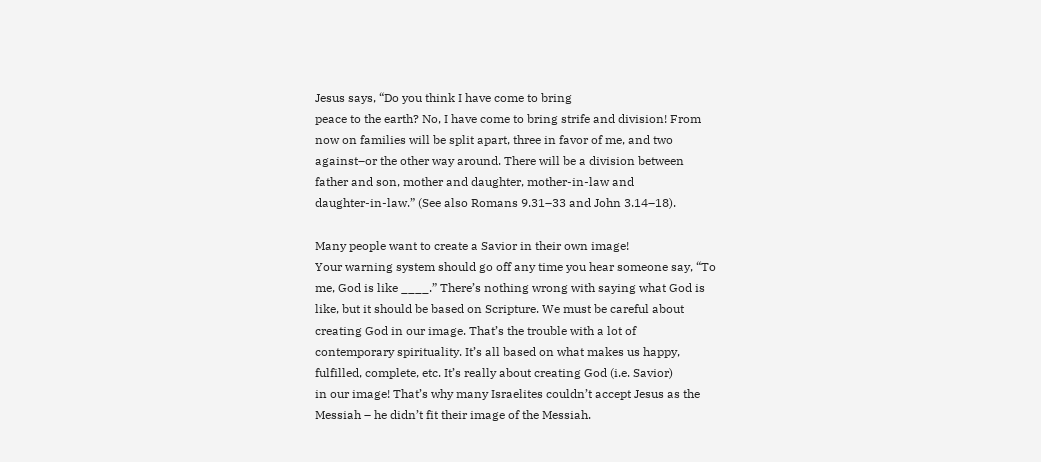Jesus says, “Do you think I have come to bring
peace to the earth? No, I have come to bring strife and division! From
now on families will be split apart, three in favor of me, and two
against–or the other way around. There will be a division between
father and son, mother and daughter, mother-in-law and
daughter-in-law.” (See also Romans 9.31–33 and John 3.14–18).

Many people want to create a Savior in their own image!
Your warning system should go off any time you hear someone say, “To
me, God is like ____.” There’s nothing wrong with saying what God is
like, but it should be based on Scripture. We must be careful about
creating God in our image. That’s the trouble with a lot of
contemporary spirituality. It’s all based on what makes us happy,
fulfilled, complete, etc. It’s really about creating God (i.e. Savior)
in our image! That’s why many Israelites couldn’t accept Jesus as the
Messiah – he didn’t fit their image of the Messiah.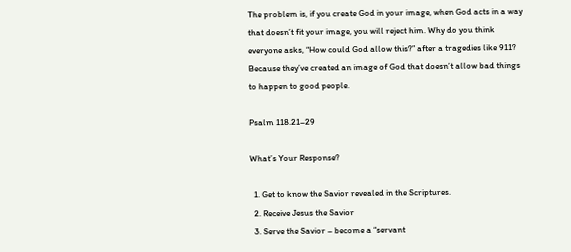The problem is, if you create God in your image, when God acts in a way
that doesn’t fit your image, you will reject him. Why do you think
everyone asks, “How could God allow this?” after a tragedies like 911?
Because they’ve created an image of God that doesn’t allow bad things
to happen to good people.

Psalm 118.21–29

What’s Your Response?

  1. Get to know the Savior revealed in the Scriptures.
  2. Receive Jesus the Savior
  3. Serve the Savior – become a “servant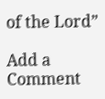of the Lord”

Add a Comment